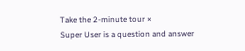Take the 2-minute tour ×
Super User is a question and answer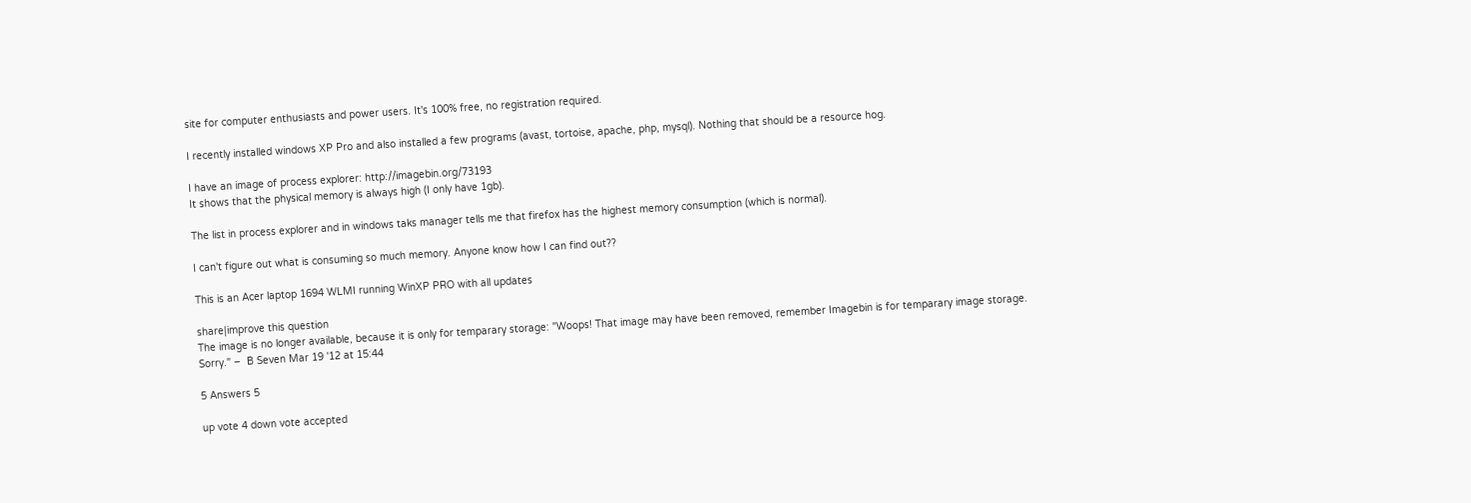site for computer enthusiasts and power users. It's 100% free, no registration required.

I recently installed windows XP Pro and also installed a few programs (avast, tortoise, apache, php, mysql). Nothing that should be a resource hog.

I have an image of process explorer: http://imagebin.org/73193
It shows that the physical memory is always high (I only have 1gb).

The list in process explorer and in windows taks manager tells me that firefox has the highest memory consumption (which is normal).

I can't figure out what is consuming so much memory. Anyone know how I can find out??

This is an Acer laptop 1694 WLMI running WinXP PRO with all updates

share|improve this question
The image is no longer available, because it is only for temparary storage: "Woops! That image may have been removed, remember Imagebin is for temparary image storage. Sorry." –  B Seven Mar 19 '12 at 15:44

5 Answers 5

up vote 4 down vote accepted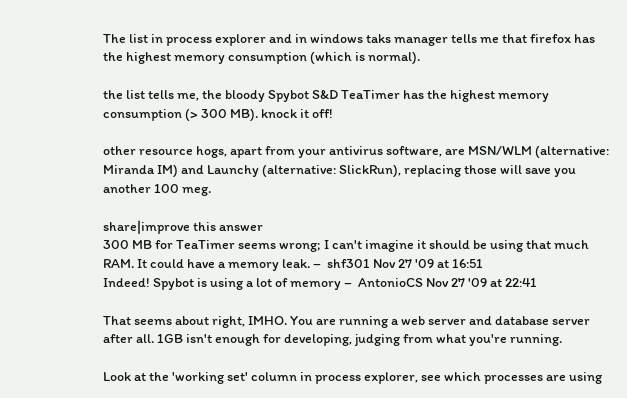The list in process explorer and in windows taks manager tells me that firefox has the highest memory consumption (which is normal).

the list tells me, the bloody Spybot S&D TeaTimer has the highest memory consumption (> 300 MB). knock it off!

other resource hogs, apart from your antivirus software, are MSN/WLM (alternative: Miranda IM) and Launchy (alternative: SlickRun), replacing those will save you another 100 meg.

share|improve this answer
300 MB for TeaTimer seems wrong; I can't imagine it should be using that much RAM. It could have a memory leak. –  shf301 Nov 27 '09 at 16:51
Indeed! Spybot is using a lot of memory –  AntonioCS Nov 27 '09 at 22:41

That seems about right, IMHO. You are running a web server and database server after all. 1GB isn't enough for developing, judging from what you're running.

Look at the 'working set' column in process explorer, see which processes are using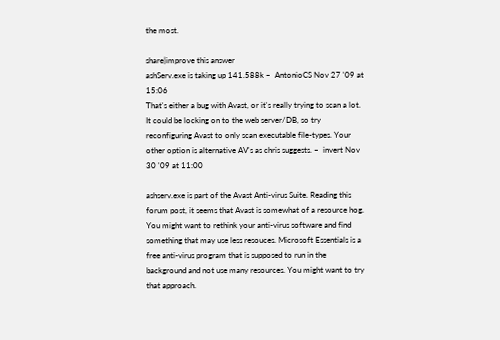the most.

share|improve this answer
ashServ.exe is taking up 141.588k –  AntonioCS Nov 27 '09 at 15:06
That's either a bug with Avast, or it's really trying to scan a lot. It could be locking on to the web server/DB, so try reconfiguring Avast to only scan executable file-types. Your other option is alternative AV's as chris suggests. –  invert Nov 30 '09 at 11:00

ashserv.exe is part of the Avast Anti-virus Suite. Reading this forum post, it seems that Avast is somewhat of a resource hog. You might want to rethink your anti-virus software and find something that may use less resouces. Microsoft Essentials is a free anti-virus program that is supposed to run in the background and not use many resources. You might want to try that approach.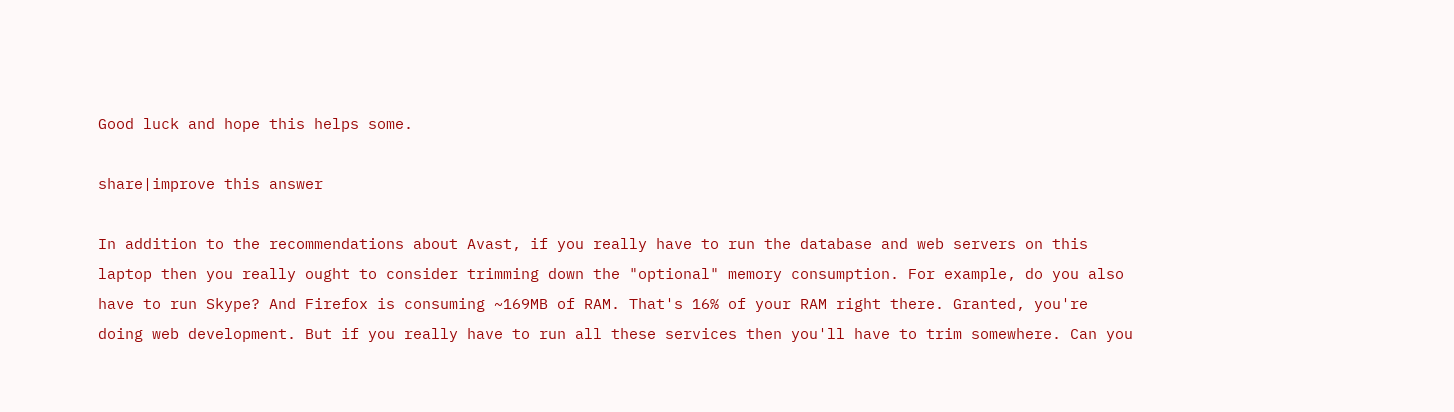Good luck and hope this helps some.

share|improve this answer

In addition to the recommendations about Avast, if you really have to run the database and web servers on this laptop then you really ought to consider trimming down the "optional" memory consumption. For example, do you also have to run Skype? And Firefox is consuming ~169MB of RAM. That's 16% of your RAM right there. Granted, you're doing web development. But if you really have to run all these services then you'll have to trim somewhere. Can you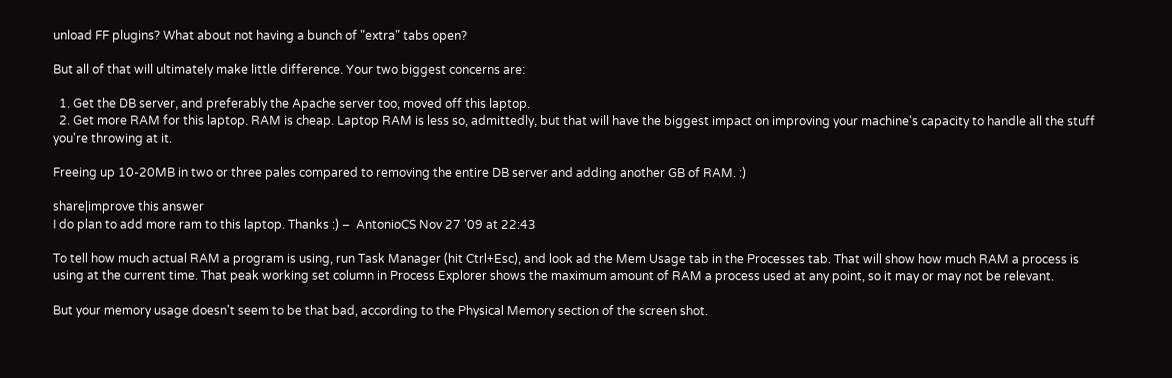unload FF plugins? What about not having a bunch of "extra" tabs open?

But all of that will ultimately make little difference. Your two biggest concerns are:

  1. Get the DB server, and preferably the Apache server too, moved off this laptop.
  2. Get more RAM for this laptop. RAM is cheap. Laptop RAM is less so, admittedly, but that will have the biggest impact on improving your machine's capacity to handle all the stuff you're throwing at it.

Freeing up 10-20MB in two or three pales compared to removing the entire DB server and adding another GB of RAM. :)

share|improve this answer
I do plan to add more ram to this laptop. Thanks :) –  AntonioCS Nov 27 '09 at 22:43

To tell how much actual RAM a program is using, run Task Manager (hit Ctrl+Esc), and look ad the Mem Usage tab in the Processes tab. That will show how much RAM a process is using at the current time. That peak working set column in Process Explorer shows the maximum amount of RAM a process used at any point, so it may or may not be relevant.

But your memory usage doesn't seem to be that bad, according to the Physical Memory section of the screen shot.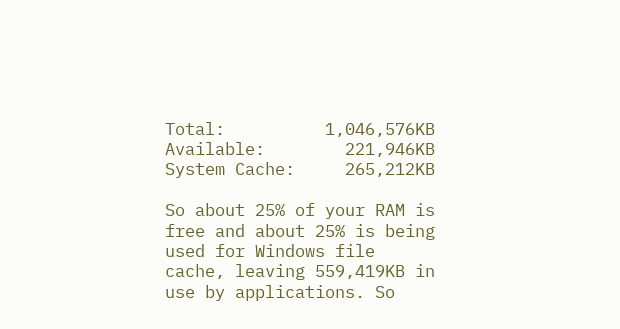Total:          1,046,576KB
Available:        221,946KB
System Cache:     265,212KB

So about 25% of your RAM is free and about 25% is being used for Windows file cache, leaving 559,419KB in use by applications. So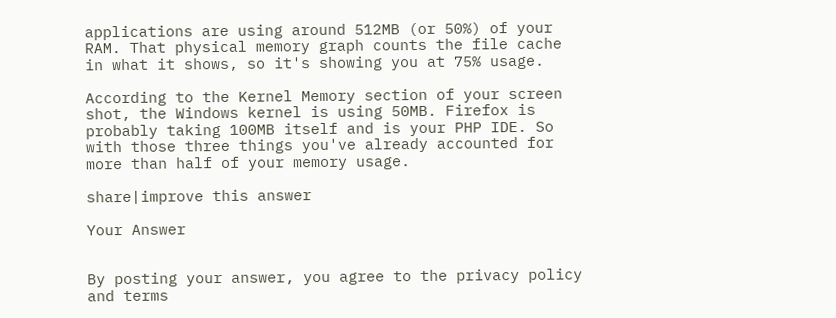applications are using around 512MB (or 50%) of your RAM. That physical memory graph counts the file cache in what it shows, so it's showing you at 75% usage.

According to the Kernel Memory section of your screen shot, the Windows kernel is using 50MB. Firefox is probably taking 100MB itself and is your PHP IDE. So with those three things you've already accounted for more than half of your memory usage.

share|improve this answer

Your Answer


By posting your answer, you agree to the privacy policy and terms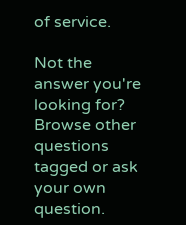of service.

Not the answer you're looking for? Browse other questions tagged or ask your own question.